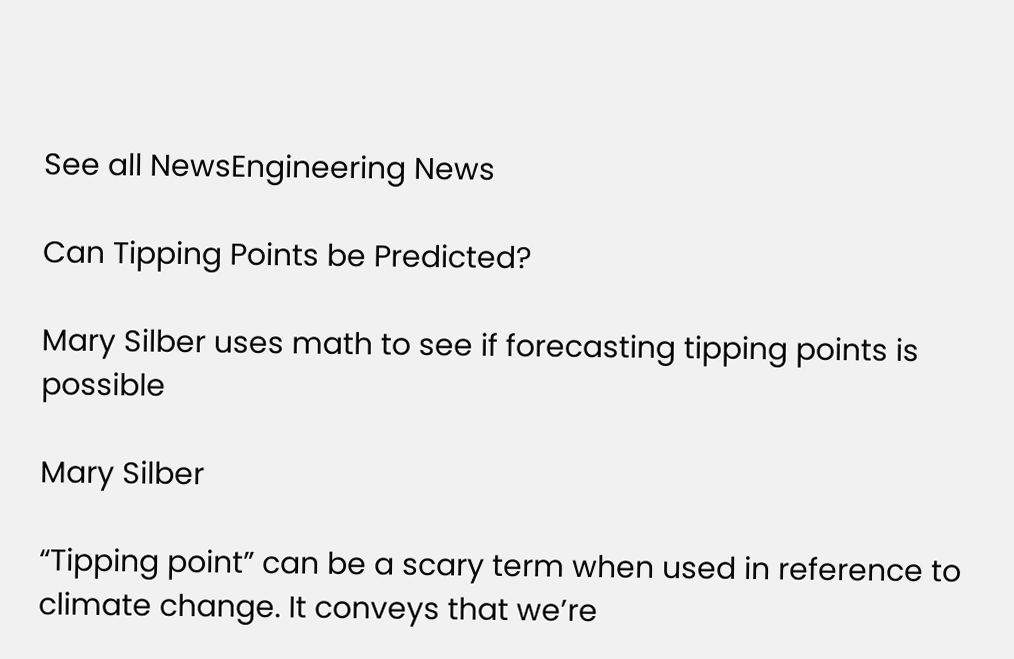See all NewsEngineering News

Can Tipping Points be Predicted?

Mary Silber uses math to see if forecasting tipping points is possible

Mary Silber

“Tipping point” can be a scary term when used in reference to climate change. It conveys that we’re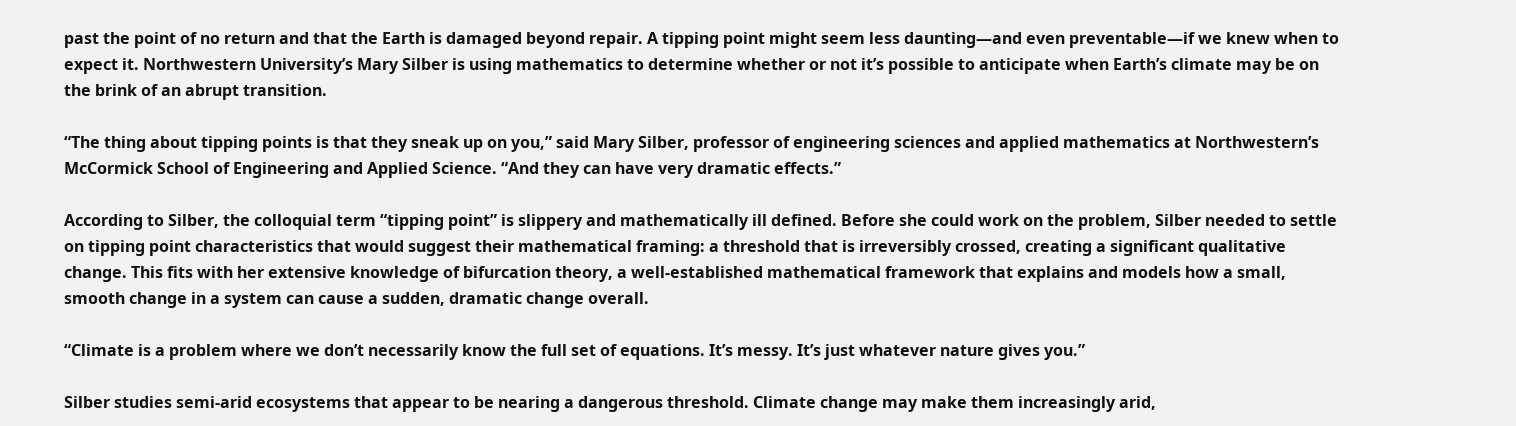past the point of no return and that the Earth is damaged beyond repair. A tipping point might seem less daunting—and even preventable—if we knew when to expect it. Northwestern University’s Mary Silber is using mathematics to determine whether or not it’s possible to anticipate when Earth’s climate may be on the brink of an abrupt transition.

“The thing about tipping points is that they sneak up on you,” said Mary Silber, professor of engineering sciences and applied mathematics at Northwestern’s McCormick School of Engineering and Applied Science. “And they can have very dramatic effects.”

According to Silber, the colloquial term “tipping point” is slippery and mathematically ill defined. Before she could work on the problem, Silber needed to settle on tipping point characteristics that would suggest their mathematical framing: a threshold that is irreversibly crossed, creating a significant qualitative change. This fits with her extensive knowledge of bifurcation theory, a well-established mathematical framework that explains and models how a small, smooth change in a system can cause a sudden, dramatic change overall.

“Climate is a problem where we don’t necessarily know the full set of equations. It’s messy. It’s just whatever nature gives you.”

Silber studies semi-arid ecosystems that appear to be nearing a dangerous threshold. Climate change may make them increasingly arid,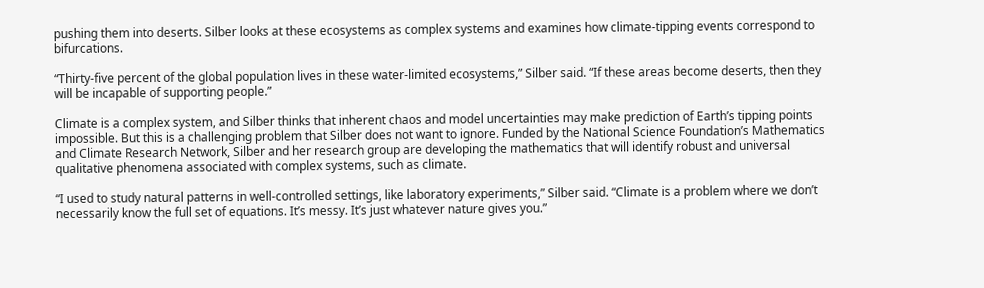pushing them into deserts. Silber looks at these ecosystems as complex systems and examines how climate-tipping events correspond to bifurcations.

“Thirty-five percent of the global population lives in these water-limited ecosystems,” Silber said. “If these areas become deserts, then they will be incapable of supporting people.”

Climate is a complex system, and Silber thinks that inherent chaos and model uncertainties may make prediction of Earth’s tipping points impossible. But this is a challenging problem that Silber does not want to ignore. Funded by the National Science Foundation’s Mathematics and Climate Research Network, Silber and her research group are developing the mathematics that will identify robust and universal qualitative phenomena associated with complex systems, such as climate.

“I used to study natural patterns in well-controlled settings, like laboratory experiments,” Silber said. “Climate is a problem where we don’t necessarily know the full set of equations. It’s messy. It’s just whatever nature gives you.”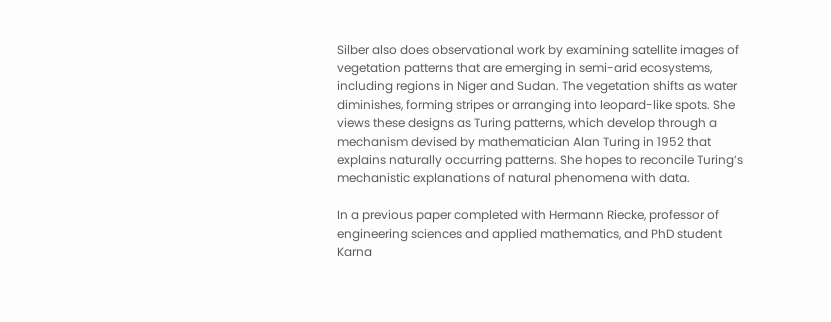Silber also does observational work by examining satellite images of vegetation patterns that are emerging in semi-arid ecosystems, including regions in Niger and Sudan. The vegetation shifts as water diminishes, forming stripes or arranging into leopard-like spots. She views these designs as Turing patterns, which develop through a mechanism devised by mathematician Alan Turing in 1952 that explains naturally occurring patterns. She hopes to reconcile Turing’s mechanistic explanations of natural phenomena with data.

In a previous paper completed with Hermann Riecke, professor of engineering sciences and applied mathematics, and PhD student Karna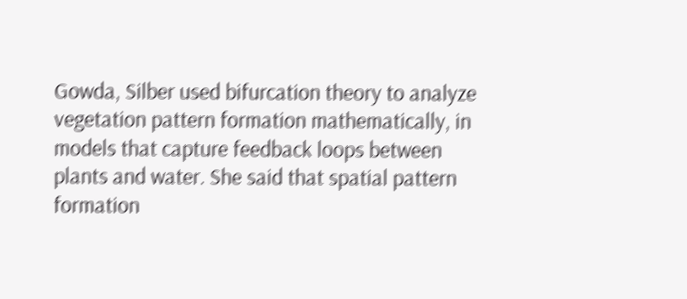Gowda, Silber used bifurcation theory to analyze vegetation pattern formation mathematically, in models that capture feedback loops between plants and water. She said that spatial pattern formation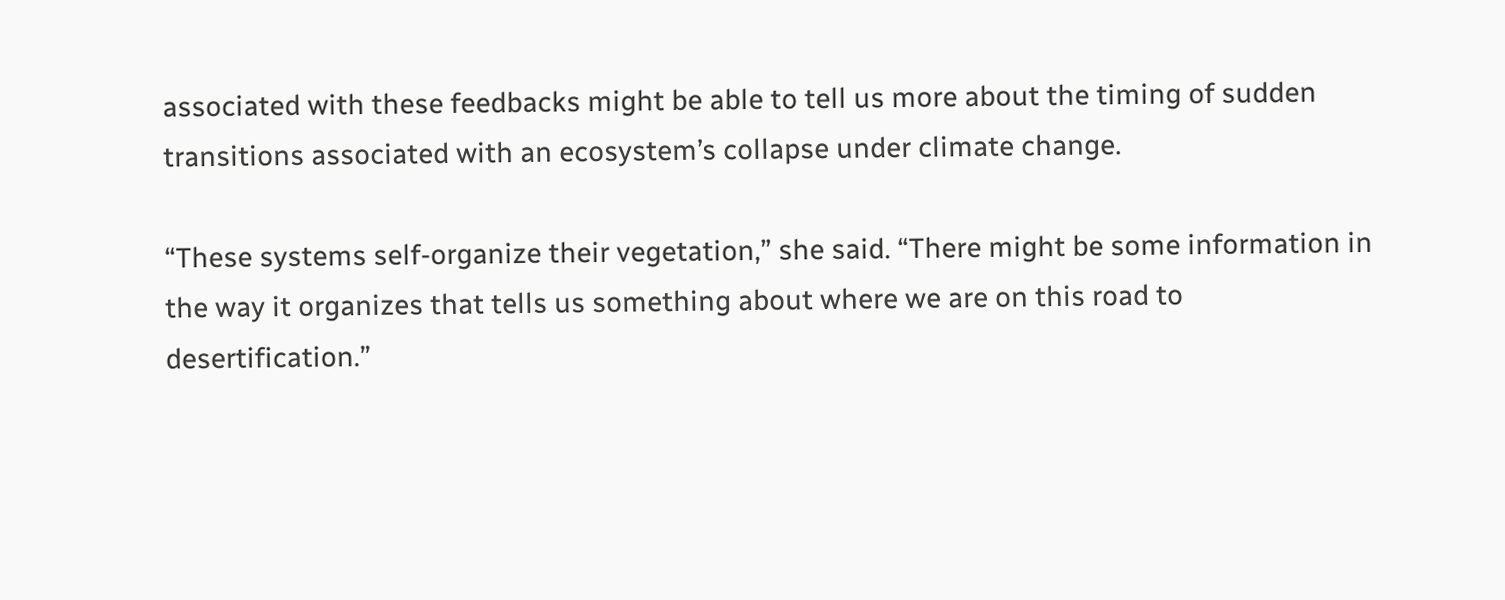associated with these feedbacks might be able to tell us more about the timing of sudden transitions associated with an ecosystem’s collapse under climate change.

“These systems self-organize their vegetation,” she said. “There might be some information in the way it organizes that tells us something about where we are on this road to desertification.”